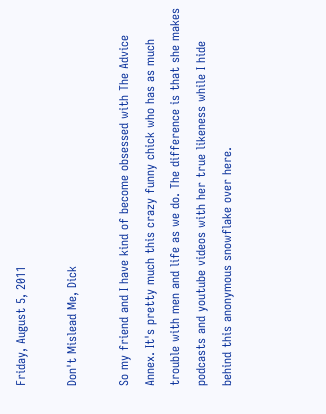Friday, August 5, 2011

Don't Mislead Me, Dick

So my friend and I have kind of become obsessed with The Advice Annex. It's pretty much this crazy funny chick who has as much trouble with men and life as we do. The difference is that she makes podcasts and youtube videos with her true likeness while I hide behind this anonymous snowflake over here.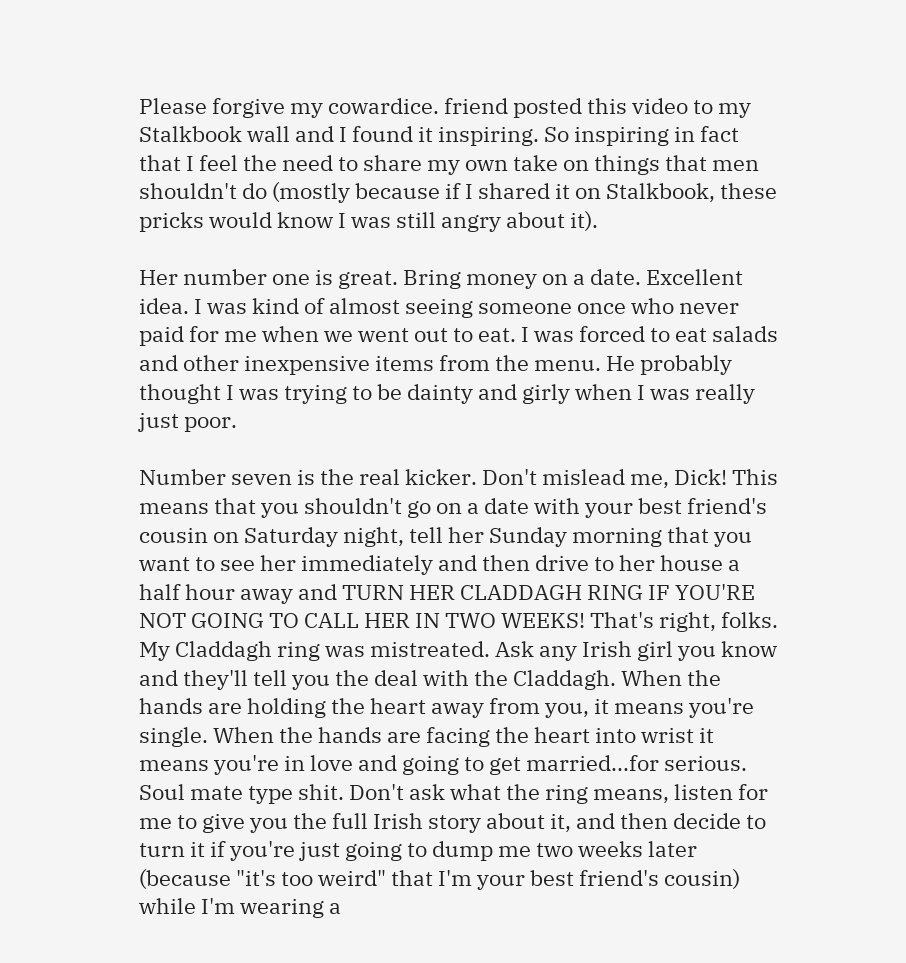Please forgive my cowardice. friend posted this video to my Stalkbook wall and I found it inspiring. So inspiring in fact that I feel the need to share my own take on things that men shouldn't do (mostly because if I shared it on Stalkbook, these pricks would know I was still angry about it).

Her number one is great. Bring money on a date. Excellent idea. I was kind of almost seeing someone once who never paid for me when we went out to eat. I was forced to eat salads and other inexpensive items from the menu. He probably thought I was trying to be dainty and girly when I was really just poor.

Number seven is the real kicker. Don't mislead me, Dick! This means that you shouldn't go on a date with your best friend's cousin on Saturday night, tell her Sunday morning that you want to see her immediately and then drive to her house a half hour away and TURN HER CLADDAGH RING IF YOU'RE NOT GOING TO CALL HER IN TWO WEEKS! That's right, folks. My Claddagh ring was mistreated. Ask any Irish girl you know and they'll tell you the deal with the Claddagh. When the hands are holding the heart away from you, it means you're single. When the hands are facing the heart into wrist it means you're in love and going to get married...for serious. Soul mate type shit. Don't ask what the ring means, listen for me to give you the full Irish story about it, and then decide to turn it if you're just going to dump me two weeks later (because "it's too weird" that I'm your best friend's cousin) while I'm wearing a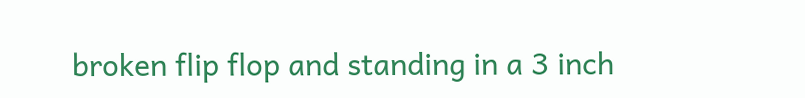broken flip flop and standing in a 3 inch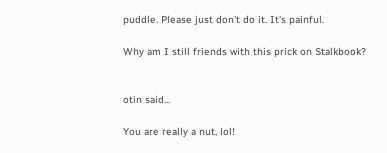puddle. Please just don't do it. It's painful.

Why am I still friends with this prick on Stalkbook?


otin said...

You are really a nut, lol!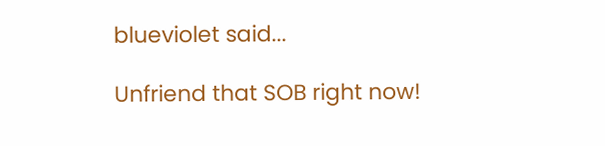blueviolet said...

Unfriend that SOB right now!